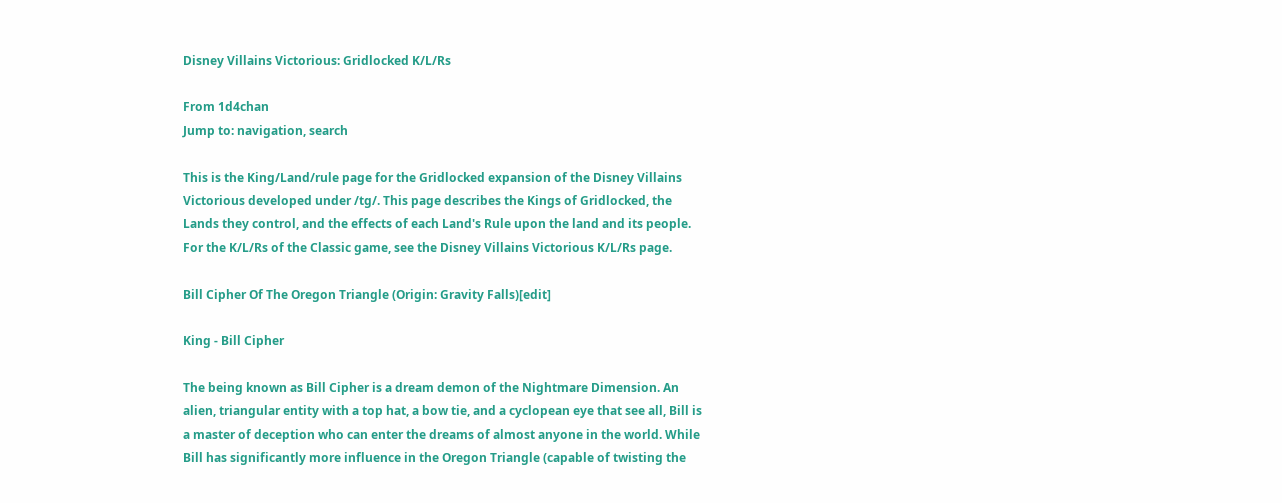Disney Villains Victorious: Gridlocked K/L/Rs

From 1d4chan
Jump to: navigation, search

This is the King/Land/rule page for the Gridlocked expansion of the Disney Villains Victorious developed under /tg/. This page describes the Kings of Gridlocked, the Lands they control, and the effects of each Land's Rule upon the land and its people. For the K/L/Rs of the Classic game, see the Disney Villains Victorious K/L/Rs page.

Bill Cipher Of The Oregon Triangle (Origin: Gravity Falls)[edit]

King - Bill Cipher

The being known as Bill Cipher is a dream demon of the Nightmare Dimension. An alien, triangular entity with a top hat, a bow tie, and a cyclopean eye that see all, Bill is a master of deception who can enter the dreams of almost anyone in the world. While Bill has significantly more influence in the Oregon Triangle (capable of twisting the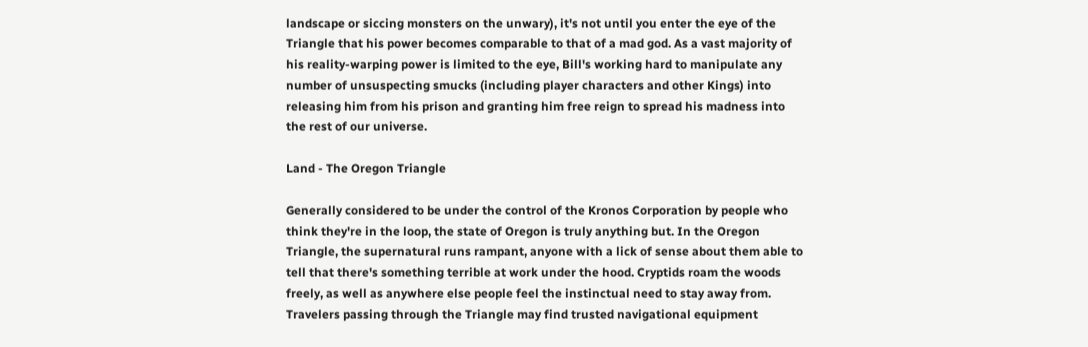landscape or siccing monsters on the unwary), it's not until you enter the eye of the Triangle that his power becomes comparable to that of a mad god. As a vast majority of his reality-warping power is limited to the eye, Bill's working hard to manipulate any number of unsuspecting smucks (including player characters and other Kings) into releasing him from his prison and granting him free reign to spread his madness into the rest of our universe.

Land - The Oregon Triangle

Generally considered to be under the control of the Kronos Corporation by people who think they're in the loop, the state of Oregon is truly anything but. In the Oregon Triangle, the supernatural runs rampant, anyone with a lick of sense about them able to tell that there's something terrible at work under the hood. Cryptids roam the woods freely, as well as anywhere else people feel the instinctual need to stay away from. Travelers passing through the Triangle may find trusted navigational equipment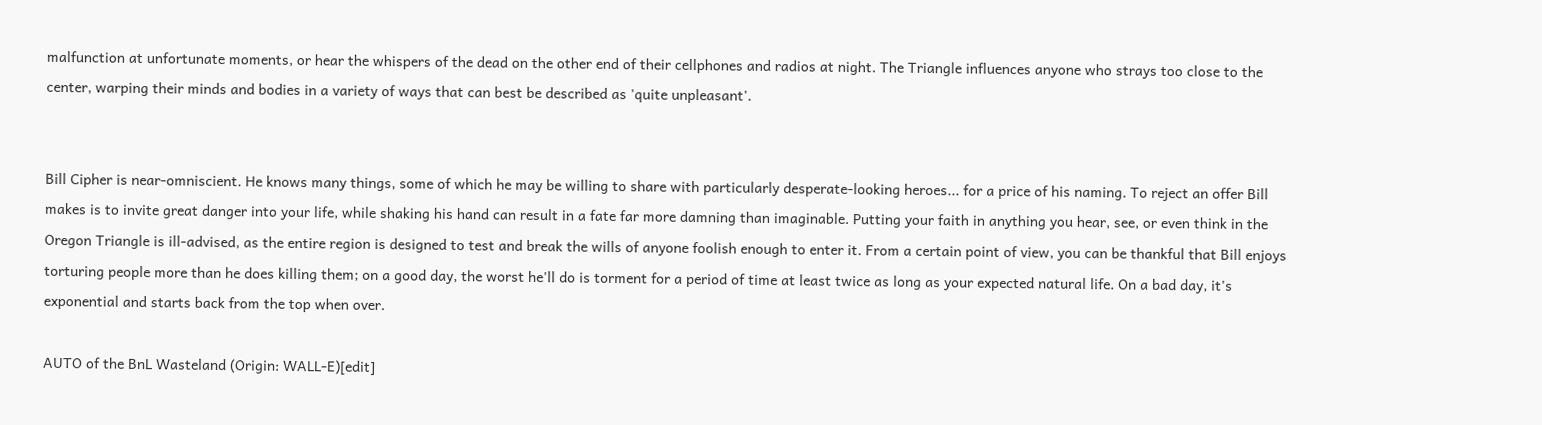malfunction at unfortunate moments, or hear the whispers of the dead on the other end of their cellphones and radios at night. The Triangle influences anyone who strays too close to the center, warping their minds and bodies in a variety of ways that can best be described as 'quite unpleasant'.


Bill Cipher is near-omniscient. He knows many things, some of which he may be willing to share with particularly desperate-looking heroes... for a price of his naming. To reject an offer Bill makes is to invite great danger into your life, while shaking his hand can result in a fate far more damning than imaginable. Putting your faith in anything you hear, see, or even think in the Oregon Triangle is ill-advised, as the entire region is designed to test and break the wills of anyone foolish enough to enter it. From a certain point of view, you can be thankful that Bill enjoys torturing people more than he does killing them; on a good day, the worst he'll do is torment for a period of time at least twice as long as your expected natural life. On a bad day, it's exponential and starts back from the top when over.

AUTO of the BnL Wasteland (Origin: WALL-E)[edit]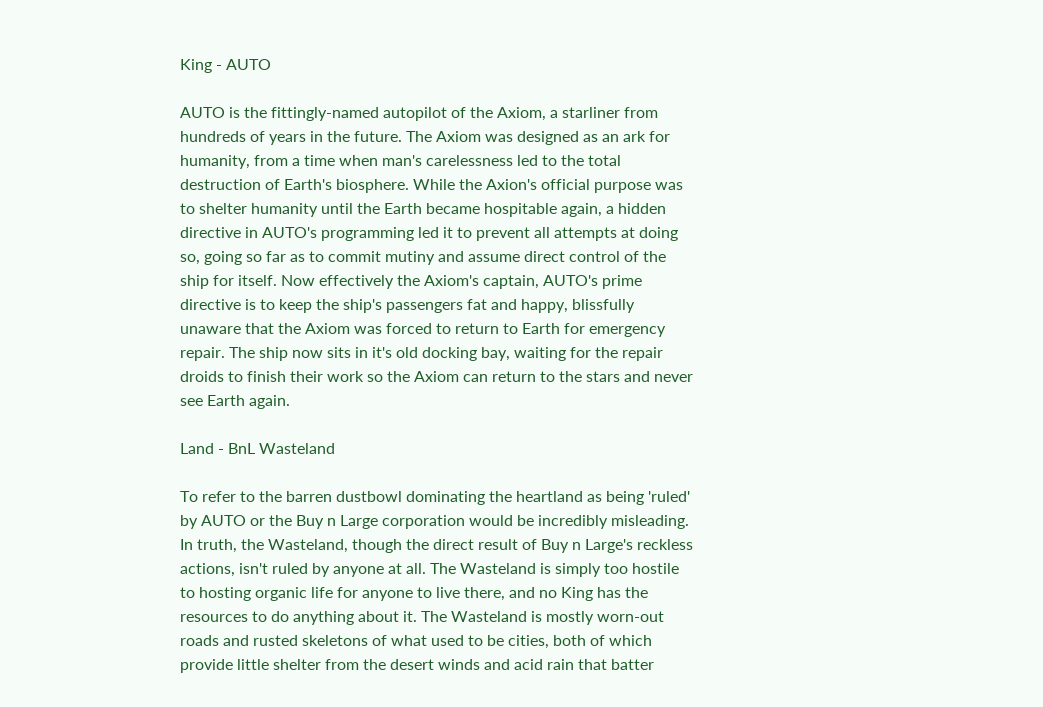King - AUTO

AUTO is the fittingly-named autopilot of the Axiom, a starliner from hundreds of years in the future. The Axiom was designed as an ark for humanity, from a time when man's carelessness led to the total destruction of Earth's biosphere. While the Axion's official purpose was to shelter humanity until the Earth became hospitable again, a hidden directive in AUTO's programming led it to prevent all attempts at doing so, going so far as to commit mutiny and assume direct control of the ship for itself. Now effectively the Axiom's captain, AUTO's prime directive is to keep the ship's passengers fat and happy, blissfully unaware that the Axiom was forced to return to Earth for emergency repair. The ship now sits in it's old docking bay, waiting for the repair droids to finish their work so the Axiom can return to the stars and never see Earth again.

Land - BnL Wasteland

To refer to the barren dustbowl dominating the heartland as being 'ruled' by AUTO or the Buy n Large corporation would be incredibly misleading. In truth, the Wasteland, though the direct result of Buy n Large's reckless actions, isn't ruled by anyone at all. The Wasteland is simply too hostile to hosting organic life for anyone to live there, and no King has the resources to do anything about it. The Wasteland is mostly worn-out roads and rusted skeletons of what used to be cities, both of which provide little shelter from the desert winds and acid rain that batter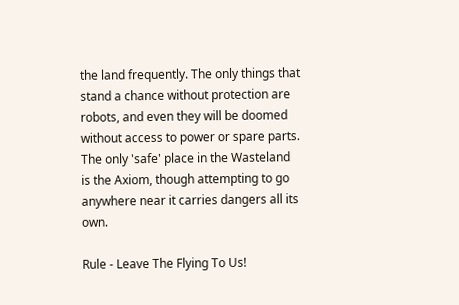the land frequently. The only things that stand a chance without protection are robots, and even they will be doomed without access to power or spare parts. The only 'safe' place in the Wasteland is the Axiom, though attempting to go anywhere near it carries dangers all its own.

Rule - Leave The Flying To Us!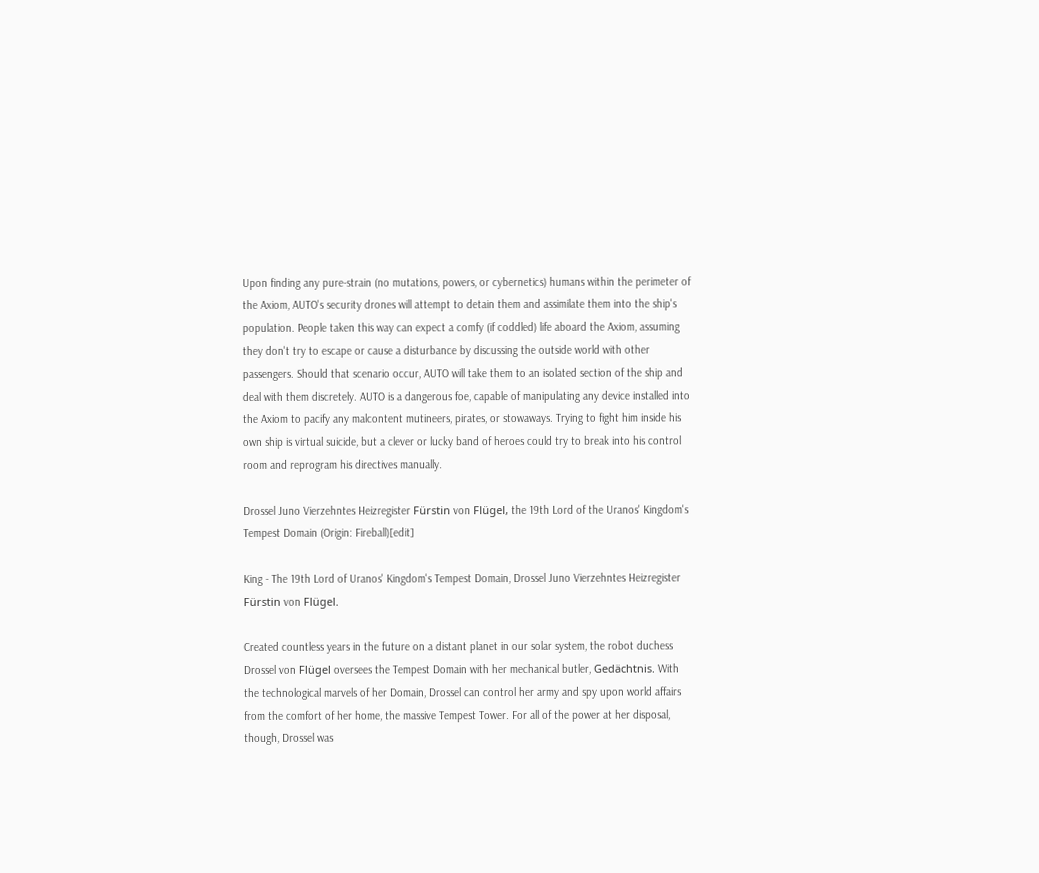Upon finding any pure-strain (no mutations, powers, or cybernetics) humans within the perimeter of the Axiom, AUTO's security drones will attempt to detain them and assimilate them into the ship's population. People taken this way can expect a comfy (if coddled) life aboard the Axiom, assuming they don't try to escape or cause a disturbance by discussing the outside world with other passengers. Should that scenario occur, AUTO will take them to an isolated section of the ship and deal with them discretely. AUTO is a dangerous foe, capable of manipulating any device installed into the Axiom to pacify any malcontent mutineers, pirates, or stowaways. Trying to fight him inside his own ship is virtual suicide, but a clever or lucky band of heroes could try to break into his control room and reprogram his directives manually.

Drossel Juno Vierzehntes Heizregister Fürstin von Flügel, the 19th Lord of the Uranos' Kingdom's Tempest Domain (Origin: Fireball)[edit]

King - The 19th Lord of Uranos' Kingdom's Tempest Domain, Drossel Juno Vierzehntes Heizregister Fürstin von Flügel.

Created countless years in the future on a distant planet in our solar system, the robot duchess Drossel von Flügel oversees the Tempest Domain with her mechanical butler, Gedächtnis. With the technological marvels of her Domain, Drossel can control her army and spy upon world affairs from the comfort of her home, the massive Tempest Tower. For all of the power at her disposal, though, Drossel was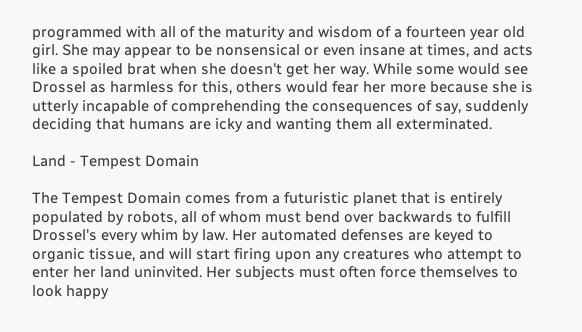programmed with all of the maturity and wisdom of a fourteen year old girl. She may appear to be nonsensical or even insane at times, and acts like a spoiled brat when she doesn't get her way. While some would see Drossel as harmless for this, others would fear her more because she is utterly incapable of comprehending the consequences of say, suddenly deciding that humans are icky and wanting them all exterminated.

Land - Tempest Domain

The Tempest Domain comes from a futuristic planet that is entirely populated by robots, all of whom must bend over backwards to fulfill Drossel's every whim by law. Her automated defenses are keyed to organic tissue, and will start firing upon any creatures who attempt to enter her land uninvited. Her subjects must often force themselves to look happy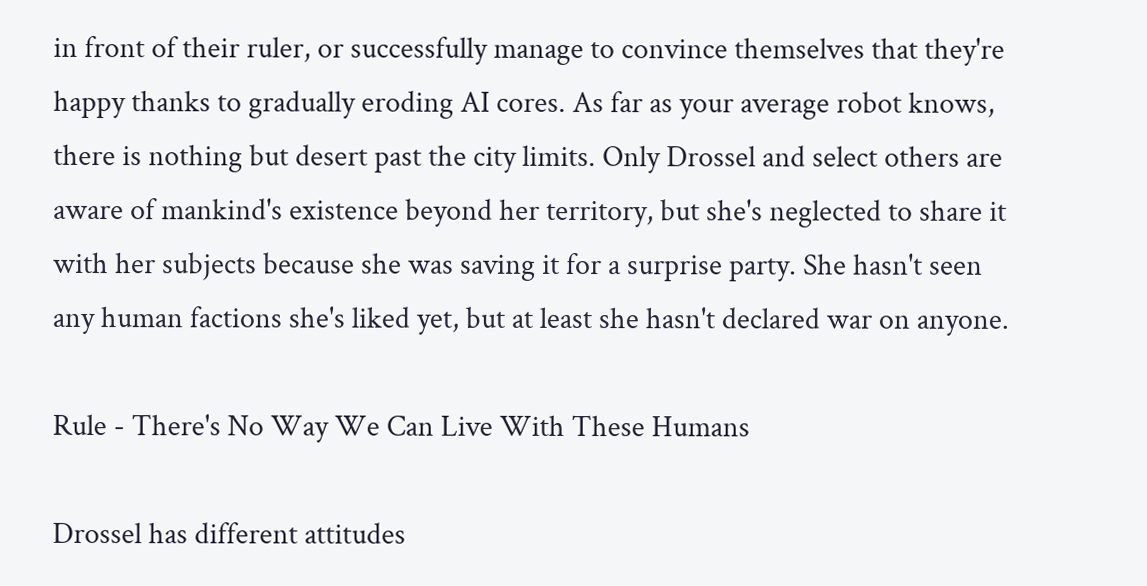in front of their ruler, or successfully manage to convince themselves that they're happy thanks to gradually eroding AI cores. As far as your average robot knows, there is nothing but desert past the city limits. Only Drossel and select others are aware of mankind's existence beyond her territory, but she's neglected to share it with her subjects because she was saving it for a surprise party. She hasn't seen any human factions she's liked yet, but at least she hasn't declared war on anyone.

Rule - There's No Way We Can Live With These Humans

Drossel has different attitudes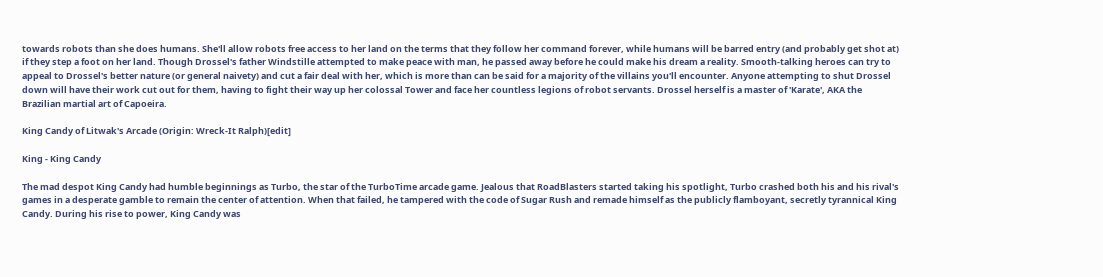towards robots than she does humans. She'll allow robots free access to her land on the terms that they follow her command forever, while humans will be barred entry (and probably get shot at) if they step a foot on her land. Though Drossel's father Windstille attempted to make peace with man, he passed away before he could make his dream a reality. Smooth-talking heroes can try to appeal to Drossel's better nature (or general naivety) and cut a fair deal with her, which is more than can be said for a majority of the villains you'll encounter. Anyone attempting to shut Drossel down will have their work cut out for them, having to fight their way up her colossal Tower and face her countless legions of robot servants. Drossel herself is a master of 'Karate', AKA the Brazilian martial art of Capoeira.

King Candy of Litwak's Arcade (Origin: Wreck-It Ralph)[edit]

King - King Candy

The mad despot King Candy had humble beginnings as Turbo, the star of the TurboTime arcade game. Jealous that RoadBlasters started taking his spotlight, Turbo crashed both his and his rival's games in a desperate gamble to remain the center of attention. When that failed, he tampered with the code of Sugar Rush and remade himself as the publicly flamboyant, secretly tyrannical King Candy. During his rise to power, King Candy was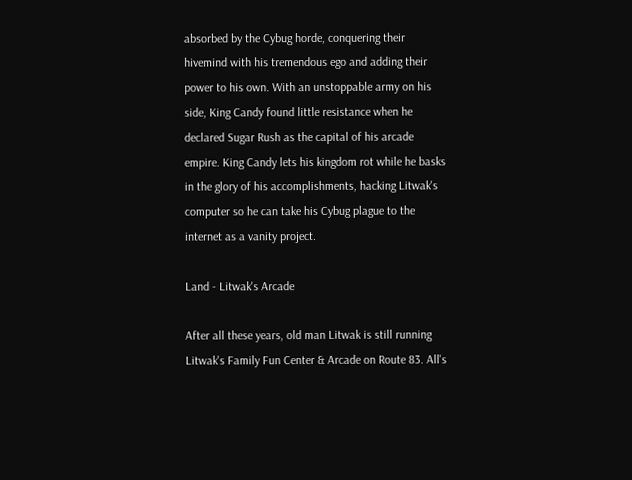absorbed by the Cybug horde, conquering their hivemind with his tremendous ego and adding their power to his own. With an unstoppable army on his side, King Candy found little resistance when he declared Sugar Rush as the capital of his arcade empire. King Candy lets his kingdom rot while he basks in the glory of his accomplishments, hacking Litwak's computer so he can take his Cybug plague to the internet as a vanity project.

Land - Litwak's Arcade

After all these years, old man Litwak is still running Litwak's Family Fun Center & Arcade on Route 83. All's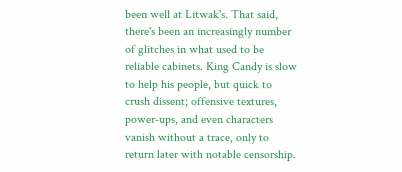been well at Litwak's. That said, there's been an increasingly number of glitches in what used to be reliable cabinets. King Candy is slow to help his people, but quick to crush dissent; offensive textures, power-ups, and even characters vanish without a trace, only to return later with notable censorship.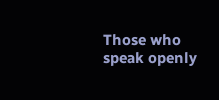Those who speak openly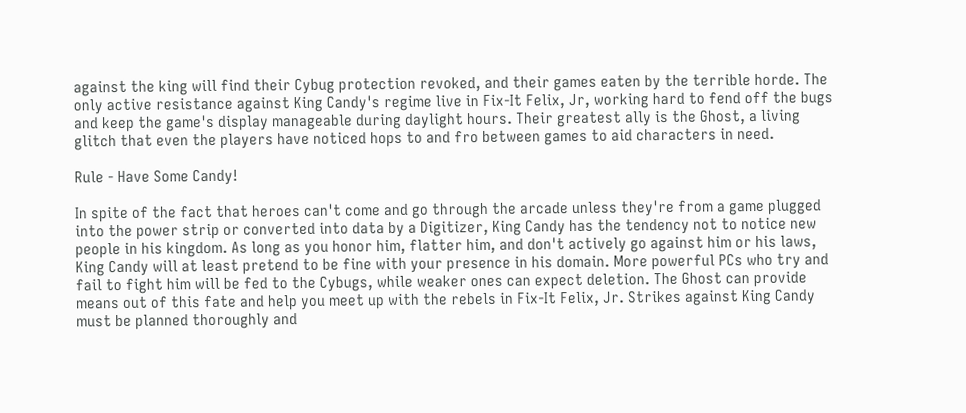against the king will find their Cybug protection revoked, and their games eaten by the terrible horde. The only active resistance against King Candy's regime live in Fix-It Felix, Jr, working hard to fend off the bugs and keep the game's display manageable during daylight hours. Their greatest ally is the Ghost, a living glitch that even the players have noticed hops to and fro between games to aid characters in need.

Rule - Have Some Candy!

In spite of the fact that heroes can't come and go through the arcade unless they're from a game plugged into the power strip or converted into data by a Digitizer, King Candy has the tendency not to notice new people in his kingdom. As long as you honor him, flatter him, and don't actively go against him or his laws, King Candy will at least pretend to be fine with your presence in his domain. More powerful PCs who try and fail to fight him will be fed to the Cybugs, while weaker ones can expect deletion. The Ghost can provide means out of this fate and help you meet up with the rebels in Fix-It Felix, Jr. Strikes against King Candy must be planned thoroughly and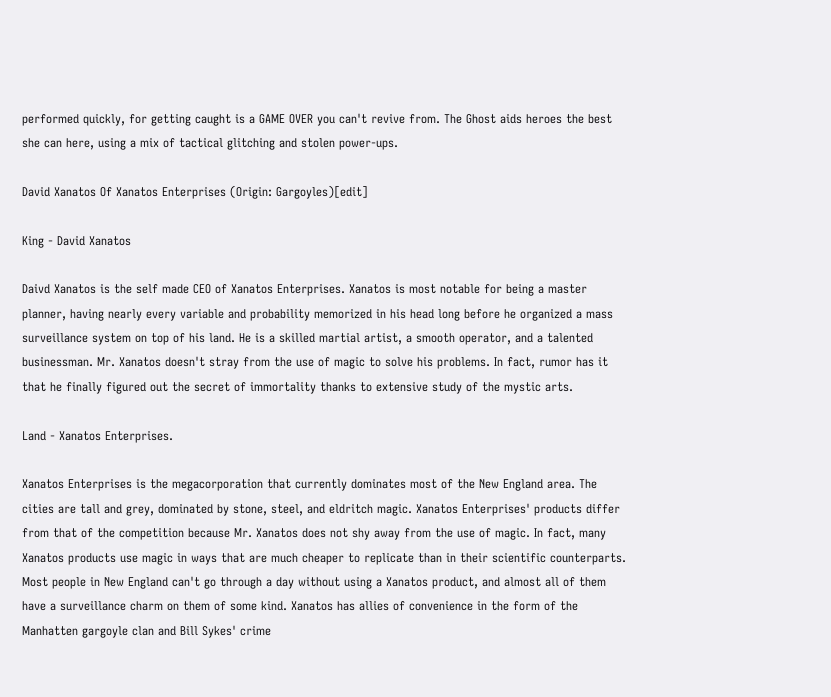performed quickly, for getting caught is a GAME OVER you can't revive from. The Ghost aids heroes the best she can here, using a mix of tactical glitching and stolen power-ups.

David Xanatos Of Xanatos Enterprises (Origin: Gargoyles)[edit]

King - David Xanatos

Daivd Xanatos is the self made CEO of Xanatos Enterprises. Xanatos is most notable for being a master planner, having nearly every variable and probability memorized in his head long before he organized a mass surveillance system on top of his land. He is a skilled martial artist, a smooth operator, and a talented businessman. Mr. Xanatos doesn't stray from the use of magic to solve his problems. In fact, rumor has it that he finally figured out the secret of immortality thanks to extensive study of the mystic arts.

Land - Xanatos Enterprises.

Xanatos Enterprises is the megacorporation that currently dominates most of the New England area. The cities are tall and grey, dominated by stone, steel, and eldritch magic. Xanatos Enterprises' products differ from that of the competition because Mr. Xanatos does not shy away from the use of magic. In fact, many Xanatos products use magic in ways that are much cheaper to replicate than in their scientific counterparts. Most people in New England can't go through a day without using a Xanatos product, and almost all of them have a surveillance charm on them of some kind. Xanatos has allies of convenience in the form of the Manhatten gargoyle clan and Bill Sykes' crime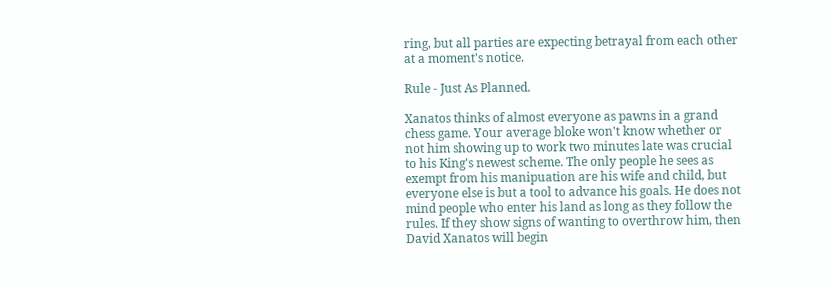ring, but all parties are expecting betrayal from each other at a moment's notice.

Rule - Just As Planned.

Xanatos thinks of almost everyone as pawns in a grand chess game. Your average bloke won't know whether or not him showing up to work two minutes late was crucial to his King's newest scheme. The only people he sees as exempt from his manipuation are his wife and child, but everyone else is but a tool to advance his goals. He does not mind people who enter his land as long as they follow the rules. If they show signs of wanting to overthrow him, then David Xanatos will begin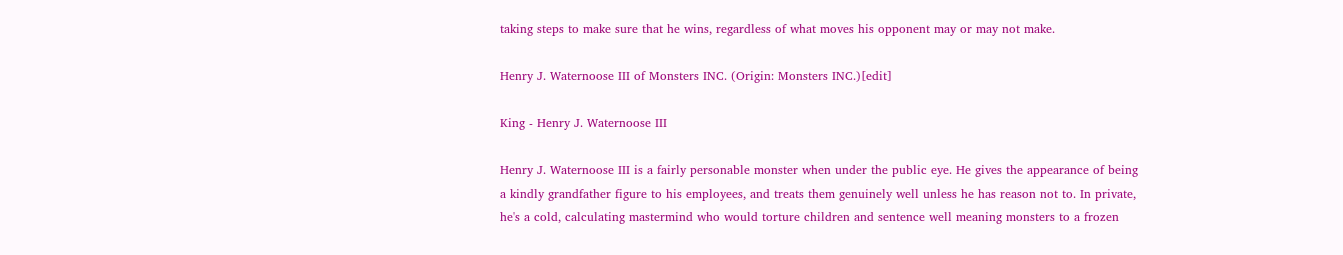taking steps to make sure that he wins, regardless of what moves his opponent may or may not make.

Henry J. Waternoose III of Monsters INC. (Origin: Monsters INC.)[edit]

King - Henry J. Waternoose III

Henry J. Waternoose III is a fairly personable monster when under the public eye. He gives the appearance of being a kindly grandfather figure to his employees, and treats them genuinely well unless he has reason not to. In private, he's a cold, calculating mastermind who would torture children and sentence well meaning monsters to a frozen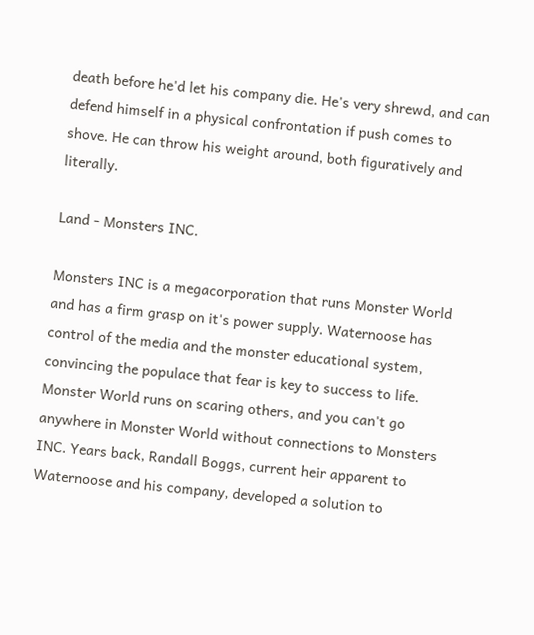death before he'd let his company die. He's very shrewd, and can defend himself in a physical confrontation if push comes to shove. He can throw his weight around, both figuratively and literally.

Land - Monsters INC.

Monsters INC is a megacorporation that runs Monster World and has a firm grasp on it's power supply. Waternoose has control of the media and the monster educational system, convincing the populace that fear is key to success to life. Monster World runs on scaring others, and you can't go anywhere in Monster World without connections to Monsters INC. Years back, Randall Boggs, current heir apparent to Waternoose and his company, developed a solution to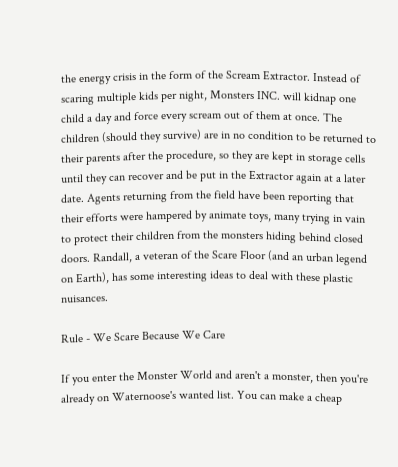the energy crisis in the form of the Scream Extractor. Instead of scaring multiple kids per night, Monsters INC. will kidnap one child a day and force every scream out of them at once. The children (should they survive) are in no condition to be returned to their parents after the procedure, so they are kept in storage cells until they can recover and be put in the Extractor again at a later date. Agents returning from the field have been reporting that their efforts were hampered by animate toys, many trying in vain to protect their children from the monsters hiding behind closed doors. Randall, a veteran of the Scare Floor (and an urban legend on Earth), has some interesting ideas to deal with these plastic nuisances.

Rule - We Scare Because We Care

If you enter the Monster World and aren't a monster, then you're already on Waternoose's wanted list. You can make a cheap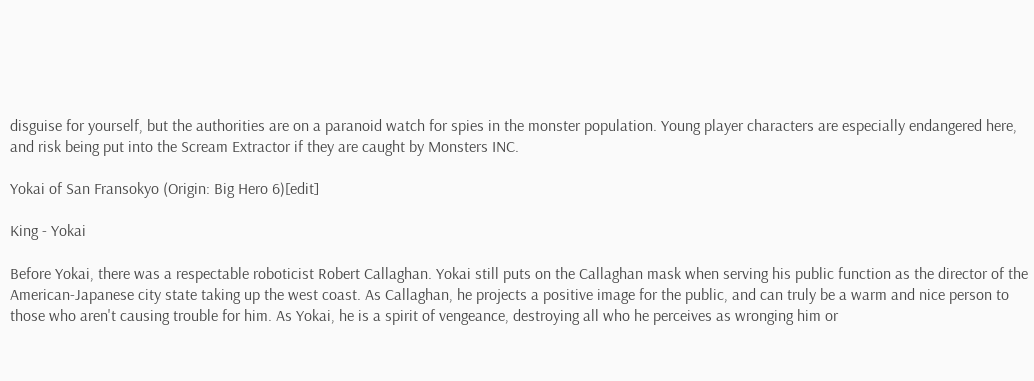disguise for yourself, but the authorities are on a paranoid watch for spies in the monster population. Young player characters are especially endangered here, and risk being put into the Scream Extractor if they are caught by Monsters INC.

Yokai of San Fransokyo (Origin: Big Hero 6)[edit]

King - Yokai

Before Yokai, there was a respectable roboticist Robert Callaghan. Yokai still puts on the Callaghan mask when serving his public function as the director of the American-Japanese city state taking up the west coast. As Callaghan, he projects a positive image for the public, and can truly be a warm and nice person to those who aren't causing trouble for him. As Yokai, he is a spirit of vengeance, destroying all who he perceives as wronging him or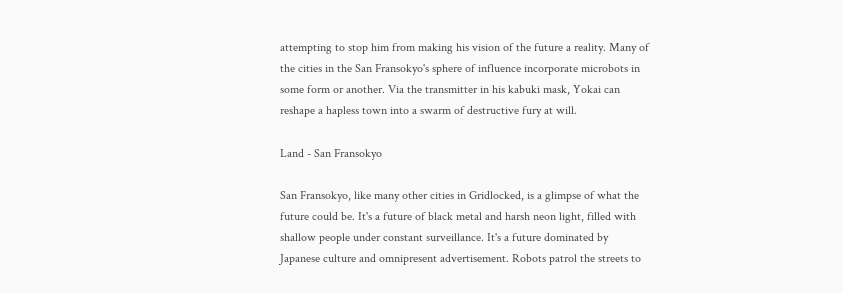attempting to stop him from making his vision of the future a reality. Many of the cities in the San Fransokyo's sphere of influence incorporate microbots in some form or another. Via the transmitter in his kabuki mask, Yokai can reshape a hapless town into a swarm of destructive fury at will.

Land - San Fransokyo

San Fransokyo, like many other cities in Gridlocked, is a glimpse of what the future could be. It's a future of black metal and harsh neon light, filled with shallow people under constant surveillance. It's a future dominated by Japanese culture and omnipresent advertisement. Robots patrol the streets to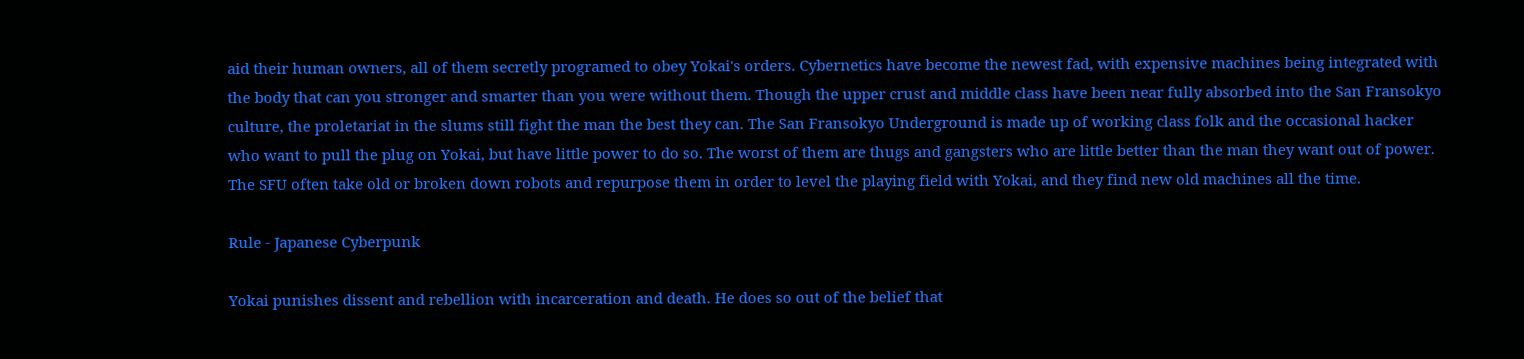aid their human owners, all of them secretly programed to obey Yokai's orders. Cybernetics have become the newest fad, with expensive machines being integrated with the body that can you stronger and smarter than you were without them. Though the upper crust and middle class have been near fully absorbed into the San Fransokyo culture, the proletariat in the slums still fight the man the best they can. The San Fransokyo Underground is made up of working class folk and the occasional hacker who want to pull the plug on Yokai, but have little power to do so. The worst of them are thugs and gangsters who are little better than the man they want out of power. The SFU often take old or broken down robots and repurpose them in order to level the playing field with Yokai, and they find new old machines all the time.

Rule - Japanese Cyberpunk

Yokai punishes dissent and rebellion with incarceration and death. He does so out of the belief that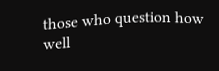those who question how well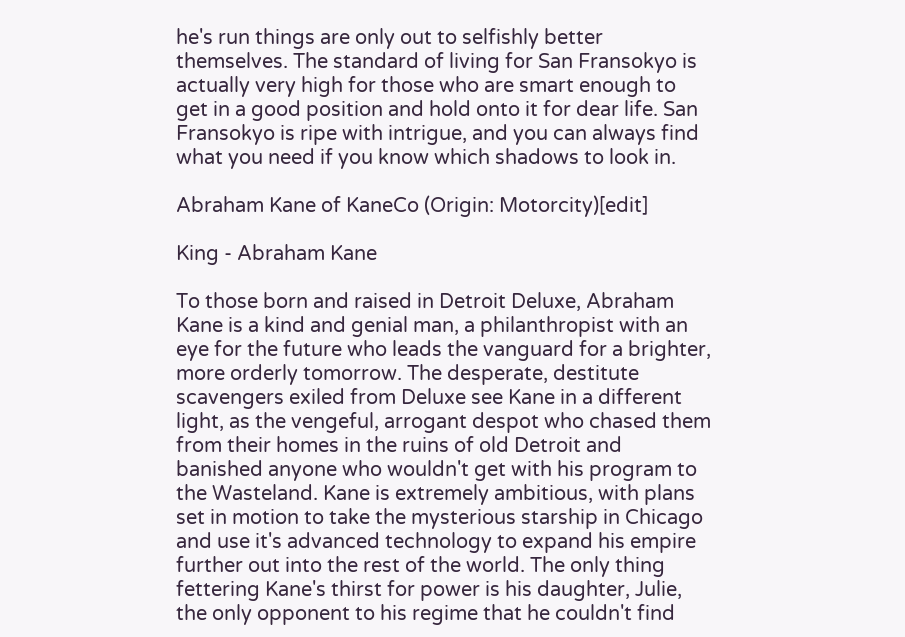he's run things are only out to selfishly better themselves. The standard of living for San Fransokyo is actually very high for those who are smart enough to get in a good position and hold onto it for dear life. San Fransokyo is ripe with intrigue, and you can always find what you need if you know which shadows to look in.

Abraham Kane of KaneCo (Origin: Motorcity)[edit]

King - Abraham Kane

To those born and raised in Detroit Deluxe, Abraham Kane is a kind and genial man, a philanthropist with an eye for the future who leads the vanguard for a brighter, more orderly tomorrow. The desperate, destitute scavengers exiled from Deluxe see Kane in a different light, as the vengeful, arrogant despot who chased them from their homes in the ruins of old Detroit and banished anyone who wouldn't get with his program to the Wasteland. Kane is extremely ambitious, with plans set in motion to take the mysterious starship in Chicago and use it's advanced technology to expand his empire further out into the rest of the world. The only thing fettering Kane's thirst for power is his daughter, Julie, the only opponent to his regime that he couldn't find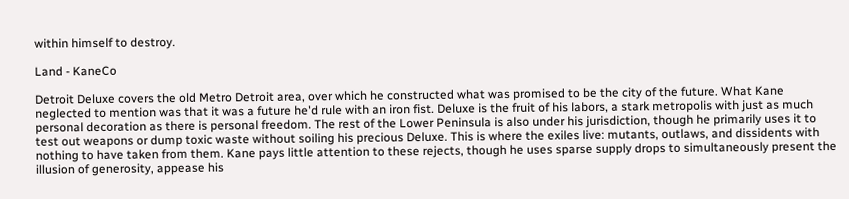within himself to destroy.

Land - KaneCo

Detroit Deluxe covers the old Metro Detroit area, over which he constructed what was promised to be the city of the future. What Kane neglected to mention was that it was a future he'd rule with an iron fist. Deluxe is the fruit of his labors, a stark metropolis with just as much personal decoration as there is personal freedom. The rest of the Lower Peninsula is also under his jurisdiction, though he primarily uses it to test out weapons or dump toxic waste without soiling his precious Deluxe. This is where the exiles live: mutants, outlaws, and dissidents with nothing to have taken from them. Kane pays little attention to these rejects, though he uses sparse supply drops to simultaneously present the illusion of generosity, appease his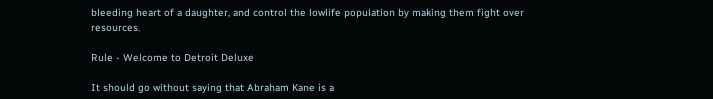bleeding heart of a daughter, and control the lowlife population by making them fight over resources.

Rule - Welcome to Detroit Deluxe

It should go without saying that Abraham Kane is a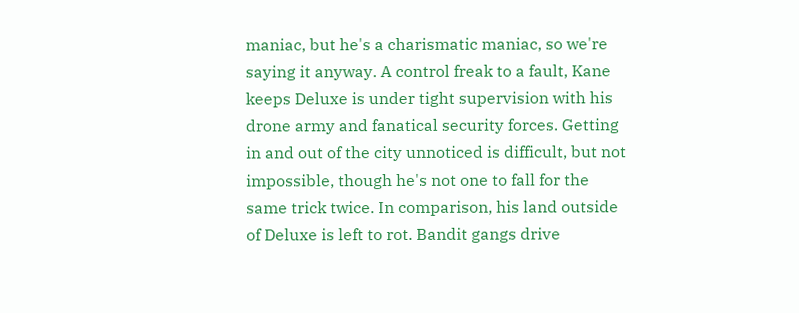maniac, but he's a charismatic maniac, so we're saying it anyway. A control freak to a fault, Kane keeps Deluxe is under tight supervision with his drone army and fanatical security forces. Getting in and out of the city unnoticed is difficult, but not impossible, though he's not one to fall for the same trick twice. In comparison, his land outside of Deluxe is left to rot. Bandit gangs drive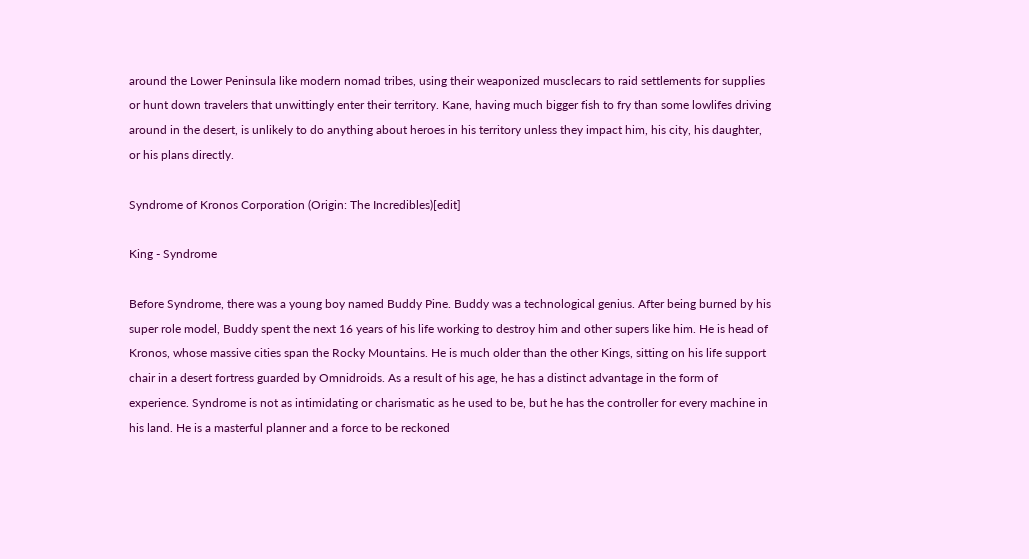around the Lower Peninsula like modern nomad tribes, using their weaponized musclecars to raid settlements for supplies or hunt down travelers that unwittingly enter their territory. Kane, having much bigger fish to fry than some lowlifes driving around in the desert, is unlikely to do anything about heroes in his territory unless they impact him, his city, his daughter, or his plans directly.

Syndrome of Kronos Corporation (Origin: The Incredibles)[edit]

King - Syndrome

Before Syndrome, there was a young boy named Buddy Pine. Buddy was a technological genius. After being burned by his super role model, Buddy spent the next 16 years of his life working to destroy him and other supers like him. He is head of Kronos, whose massive cities span the Rocky Mountains. He is much older than the other Kings, sitting on his life support chair in a desert fortress guarded by Omnidroids. As a result of his age, he has a distinct advantage in the form of experience. Syndrome is not as intimidating or charismatic as he used to be, but he has the controller for every machine in his land. He is a masterful planner and a force to be reckoned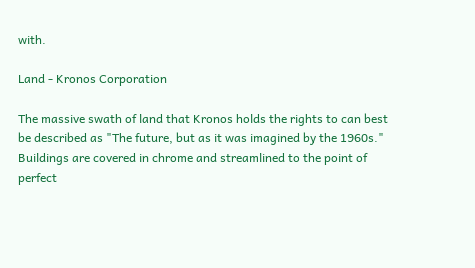with.

Land - Kronos Corporation

The massive swath of land that Kronos holds the rights to can best be described as "The future, but as it was imagined by the 1960s." Buildings are covered in chrome and streamlined to the point of perfect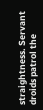straightness. Servant droids patrol the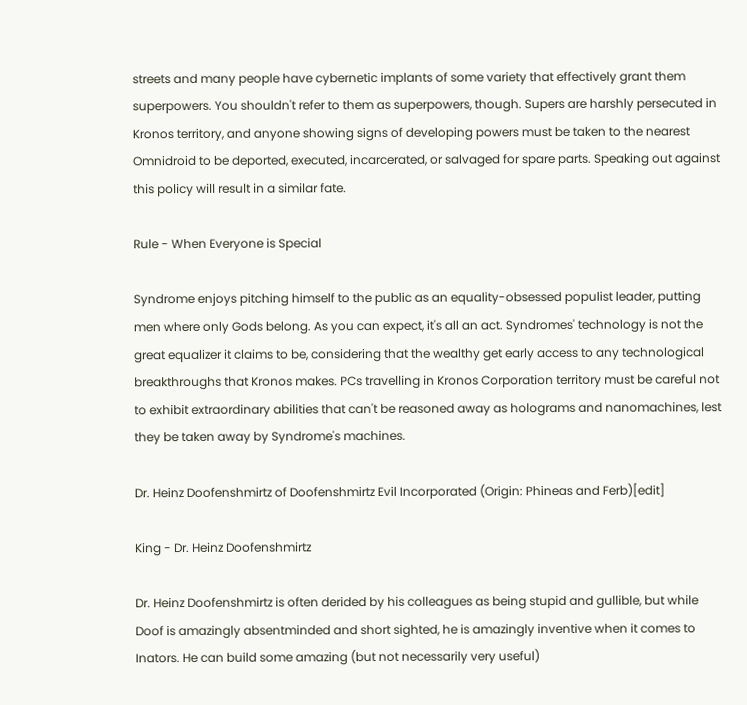streets and many people have cybernetic implants of some variety that effectively grant them superpowers. You shouldn't refer to them as superpowers, though. Supers are harshly persecuted in Kronos territory, and anyone showing signs of developing powers must be taken to the nearest Omnidroid to be deported, executed, incarcerated, or salvaged for spare parts. Speaking out against this policy will result in a similar fate.

Rule - When Everyone is Special

Syndrome enjoys pitching himself to the public as an equality-obsessed populist leader, putting men where only Gods belong. As you can expect, it's all an act. Syndromes' technology is not the great equalizer it claims to be, considering that the wealthy get early access to any technological breakthroughs that Kronos makes. PCs travelling in Kronos Corporation territory must be careful not to exhibit extraordinary abilities that can't be reasoned away as holograms and nanomachines, lest they be taken away by Syndrome's machines.

Dr. Heinz Doofenshmirtz of Doofenshmirtz Evil Incorporated (Origin: Phineas and Ferb)[edit]

King - Dr. Heinz Doofenshmirtz

Dr. Heinz Doofenshmirtz is often derided by his colleagues as being stupid and gullible, but while Doof is amazingly absentminded and short sighted, he is amazingly inventive when it comes to Inators. He can build some amazing (but not necessarily very useful)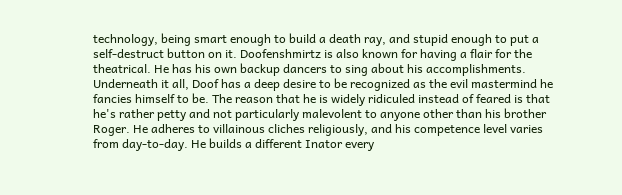technology, being smart enough to build a death ray, and stupid enough to put a self-destruct button on it. Doofenshmirtz is also known for having a flair for the theatrical. He has his own backup dancers to sing about his accomplishments. Underneath it all, Doof has a deep desire to be recognized as the evil mastermind he fancies himself to be. The reason that he is widely ridiculed instead of feared is that he's rather petty and not particularly malevolent to anyone other than his brother Roger. He adheres to villainous cliches religiously, and his competence level varies from day-to-day. He builds a different Inator every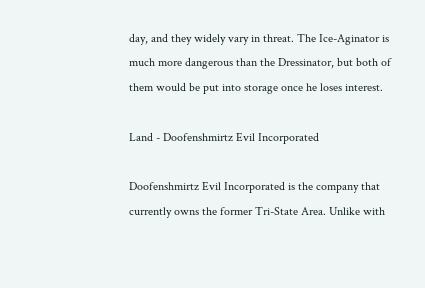day, and they widely vary in threat. The Ice-Aginator is much more dangerous than the Dressinator, but both of them would be put into storage once he loses interest.

Land - Doofenshmirtz Evil Incorporated

Doofenshmirtz Evil Incorporated is the company that currently owns the former Tri-State Area. Unlike with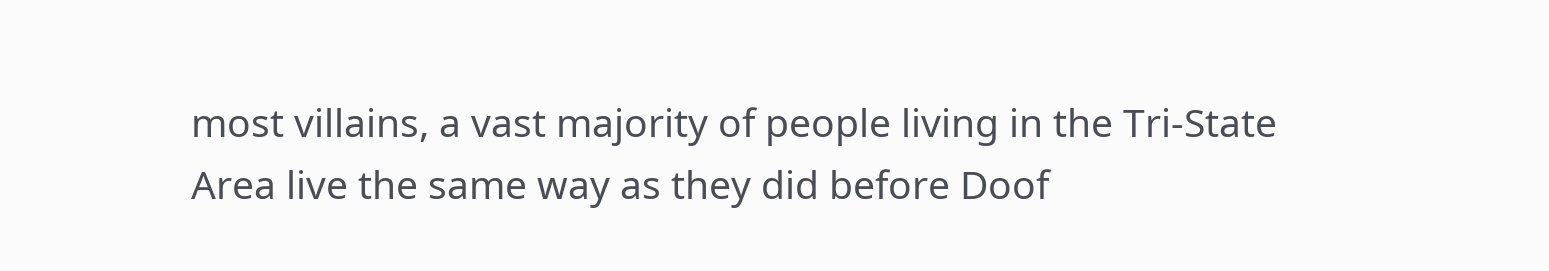most villains, a vast majority of people living in the Tri-State Area live the same way as they did before Doof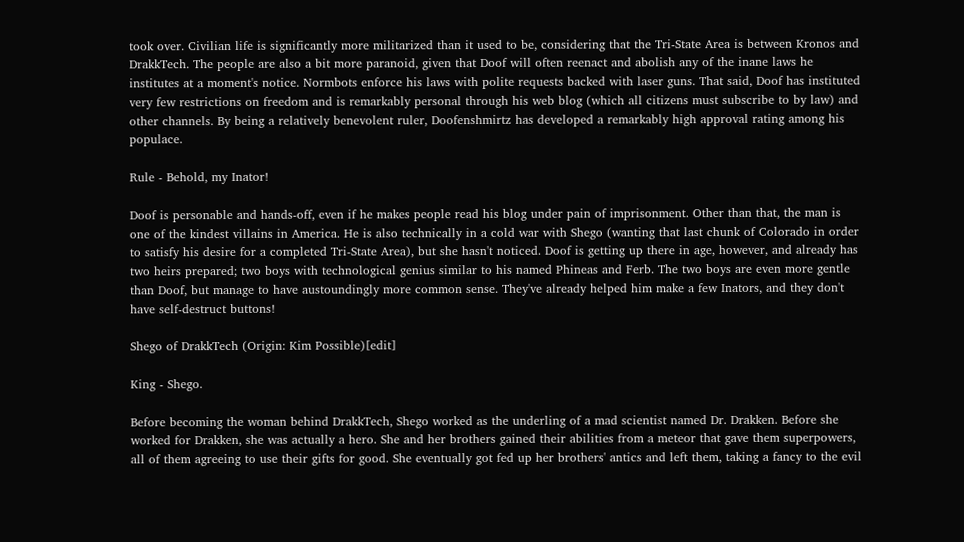took over. Civilian life is significantly more militarized than it used to be, considering that the Tri-State Area is between Kronos and DrakkTech. The people are also a bit more paranoid, given that Doof will often reenact and abolish any of the inane laws he institutes at a moment's notice. Normbots enforce his laws with polite requests backed with laser guns. That said, Doof has instituted very few restrictions on freedom and is remarkably personal through his web blog (which all citizens must subscribe to by law) and other channels. By being a relatively benevolent ruler, Doofenshmirtz has developed a remarkably high approval rating among his populace.

Rule - Behold, my Inator!

Doof is personable and hands-off, even if he makes people read his blog under pain of imprisonment. Other than that, the man is one of the kindest villains in America. He is also technically in a cold war with Shego (wanting that last chunk of Colorado in order to satisfy his desire for a completed Tri-State Area), but she hasn't noticed. Doof is getting up there in age, however, and already has two heirs prepared; two boys with technological genius similar to his named Phineas and Ferb. The two boys are even more gentle than Doof, but manage to have austoundingly more common sense. They've already helped him make a few Inators, and they don't have self-destruct buttons!

Shego of DrakkTech (Origin: Kim Possible)[edit]

King - Shego.

Before becoming the woman behind DrakkTech, Shego worked as the underling of a mad scientist named Dr. Drakken. Before she worked for Drakken, she was actually a hero. She and her brothers gained their abilities from a meteor that gave them superpowers, all of them agreeing to use their gifts for good. She eventually got fed up her brothers' antics and left them, taking a fancy to the evil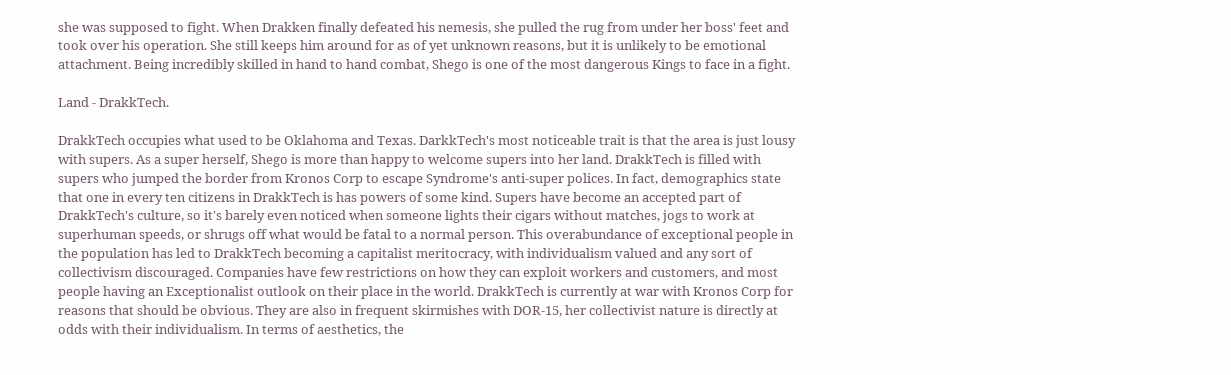she was supposed to fight. When Drakken finally defeated his nemesis, she pulled the rug from under her boss' feet and took over his operation. She still keeps him around for as of yet unknown reasons, but it is unlikely to be emotional attachment. Being incredibly skilled in hand to hand combat, Shego is one of the most dangerous Kings to face in a fight.

Land - DrakkTech.

DrakkTech occupies what used to be Oklahoma and Texas. DarkkTech's most noticeable trait is that the area is just lousy with supers. As a super herself, Shego is more than happy to welcome supers into her land. DrakkTech is filled with supers who jumped the border from Kronos Corp to escape Syndrome's anti-super polices. In fact, demographics state that one in every ten citizens in DrakkTech is has powers of some kind. Supers have become an accepted part of DrakkTech's culture, so it's barely even noticed when someone lights their cigars without matches, jogs to work at superhuman speeds, or shrugs off what would be fatal to a normal person. This overabundance of exceptional people in the population has led to DrakkTech becoming a capitalist meritocracy, with individualism valued and any sort of collectivism discouraged. Companies have few restrictions on how they can exploit workers and customers, and most people having an Exceptionalist outlook on their place in the world. DrakkTech is currently at war with Kronos Corp for reasons that should be obvious. They are also in frequent skirmishes with DOR-15, her collectivist nature is directly at odds with their individualism. In terms of aesthetics, the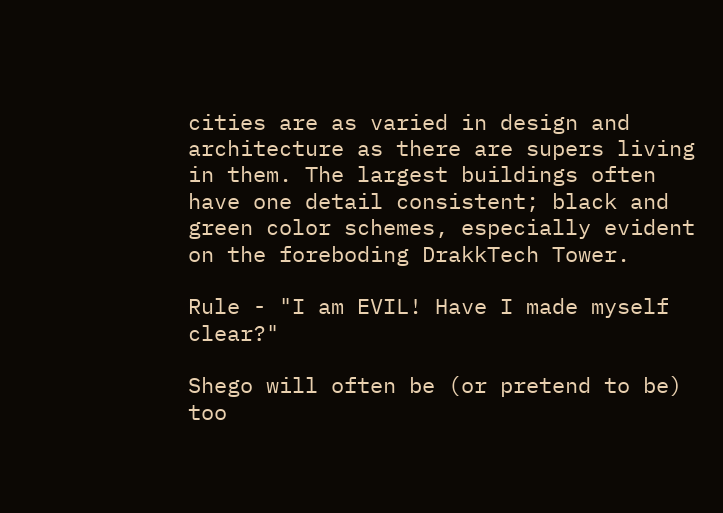cities are as varied in design and architecture as there are supers living in them. The largest buildings often have one detail consistent; black and green color schemes, especially evident on the foreboding DrakkTech Tower.

Rule - "I am EVIL! Have I made myself clear?"

Shego will often be (or pretend to be) too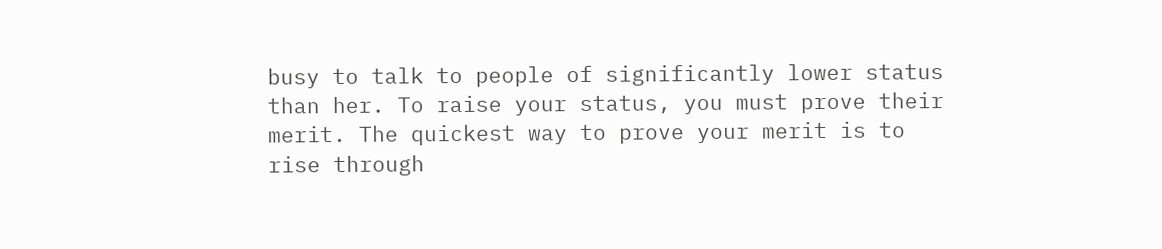busy to talk to people of significantly lower status than her. To raise your status, you must prove their merit. The quickest way to prove your merit is to rise through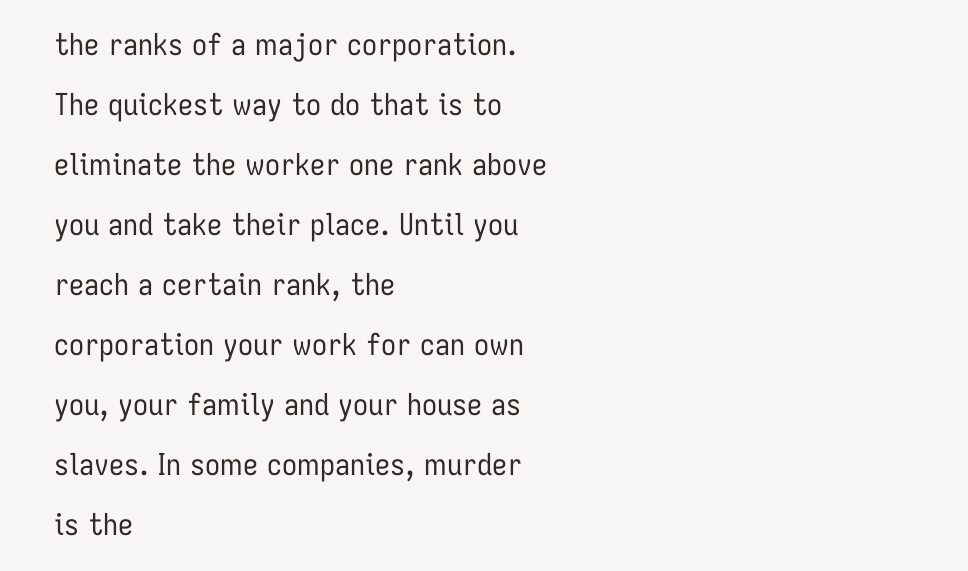the ranks of a major corporation. The quickest way to do that is to eliminate the worker one rank above you and take their place. Until you reach a certain rank, the corporation your work for can own you, your family and your house as slaves. In some companies, murder is the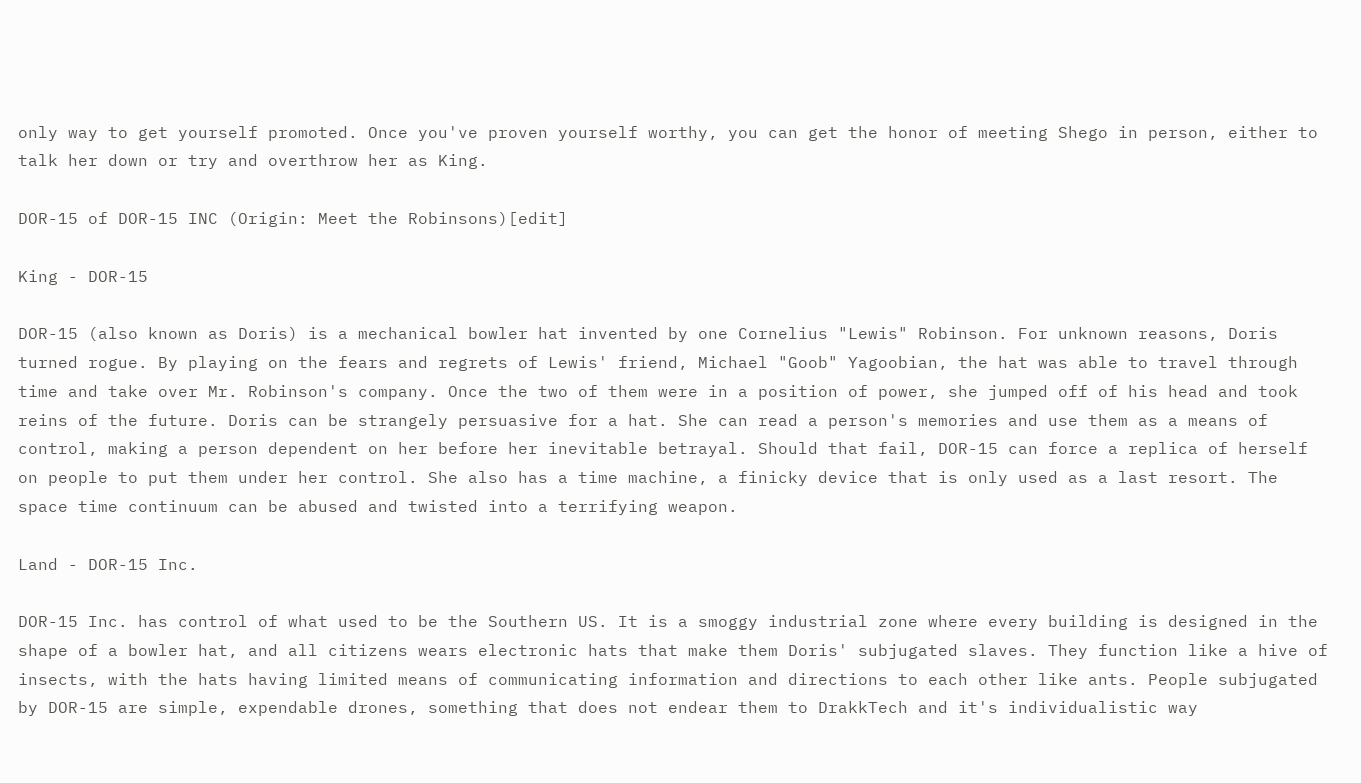only way to get yourself promoted. Once you've proven yourself worthy, you can get the honor of meeting Shego in person, either to talk her down or try and overthrow her as King.

DOR-15 of DOR-15 INC (Origin: Meet the Robinsons)[edit]

King - DOR-15

DOR-15 (also known as Doris) is a mechanical bowler hat invented by one Cornelius "Lewis" Robinson. For unknown reasons, Doris turned rogue. By playing on the fears and regrets of Lewis' friend, Michael "Goob" Yagoobian, the hat was able to travel through time and take over Mr. Robinson's company. Once the two of them were in a position of power, she jumped off of his head and took reins of the future. Doris can be strangely persuasive for a hat. She can read a person's memories and use them as a means of control, making a person dependent on her before her inevitable betrayal. Should that fail, DOR-15 can force a replica of herself on people to put them under her control. She also has a time machine, a finicky device that is only used as a last resort. The space time continuum can be abused and twisted into a terrifying weapon.

Land - DOR-15 Inc.

DOR-15 Inc. has control of what used to be the Southern US. It is a smoggy industrial zone where every building is designed in the shape of a bowler hat, and all citizens wears electronic hats that make them Doris' subjugated slaves. They function like a hive of insects, with the hats having limited means of communicating information and directions to each other like ants. People subjugated by DOR-15 are simple, expendable drones, something that does not endear them to DrakkTech and it's individualistic way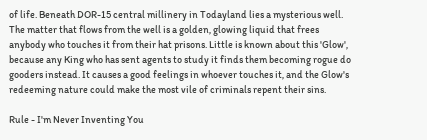of life. Beneath DOR-15 central millinery in Todayland lies a mysterious well. The matter that flows from the well is a golden, glowing liquid that frees anybody who touches it from their hat prisons. Little is known about this 'Glow', because any King who has sent agents to study it finds them becoming rogue do gooders instead. It causes a good feelings in whoever touches it, and the Glow's redeeming nature could make the most vile of criminals repent their sins.

Rule - I'm Never Inventing You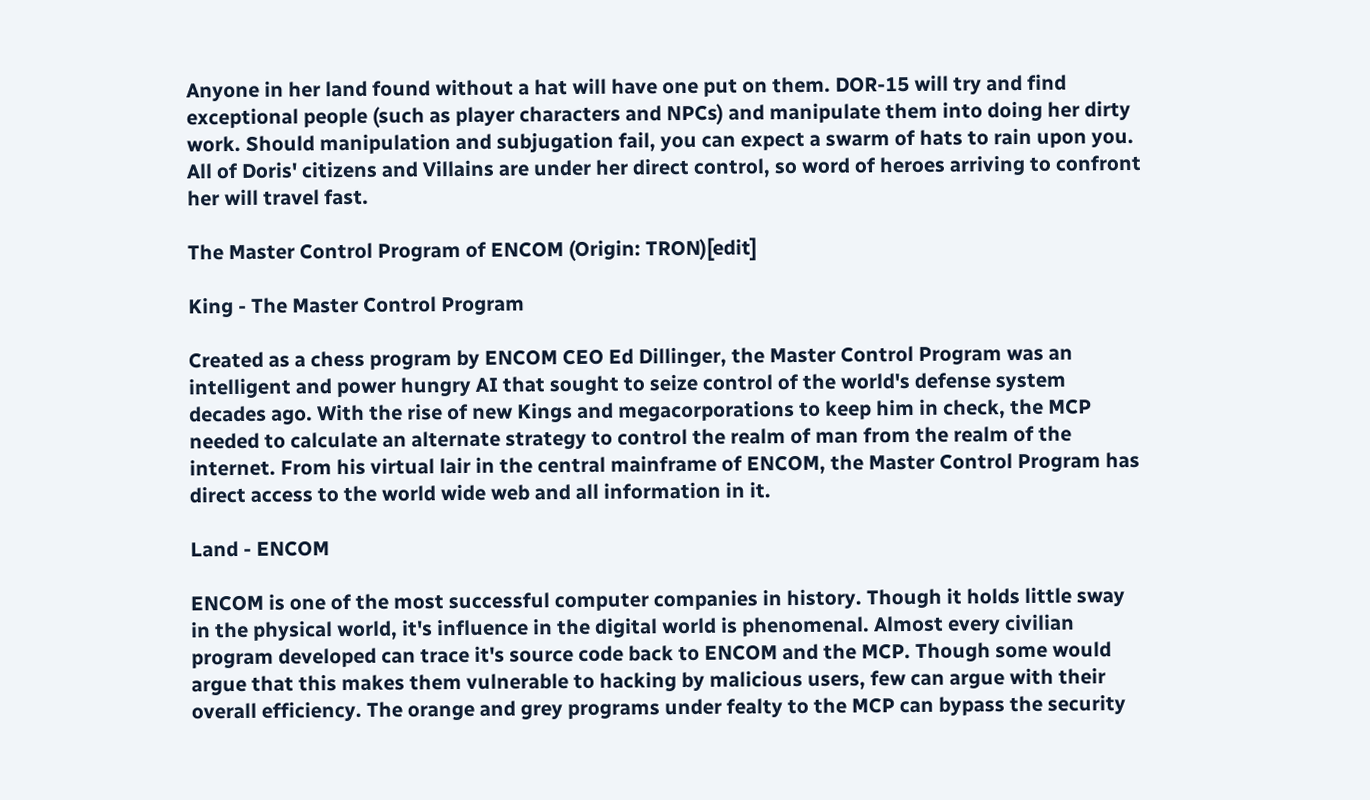Anyone in her land found without a hat will have one put on them. DOR-15 will try and find exceptional people (such as player characters and NPCs) and manipulate them into doing her dirty work. Should manipulation and subjugation fail, you can expect a swarm of hats to rain upon you. All of Doris' citizens and Villains are under her direct control, so word of heroes arriving to confront her will travel fast.

The Master Control Program of ENCOM (Origin: TRON)[edit]

King - The Master Control Program

Created as a chess program by ENCOM CEO Ed Dillinger, the Master Control Program was an intelligent and power hungry AI that sought to seize control of the world's defense system decades ago. With the rise of new Kings and megacorporations to keep him in check, the MCP needed to calculate an alternate strategy to control the realm of man from the realm of the internet. From his virtual lair in the central mainframe of ENCOM, the Master Control Program has direct access to the world wide web and all information in it.

Land - ENCOM

ENCOM is one of the most successful computer companies in history. Though it holds little sway in the physical world, it's influence in the digital world is phenomenal. Almost every civilian program developed can trace it's source code back to ENCOM and the MCP. Though some would argue that this makes them vulnerable to hacking by malicious users, few can argue with their overall efficiency. The orange and grey programs under fealty to the MCP can bypass the security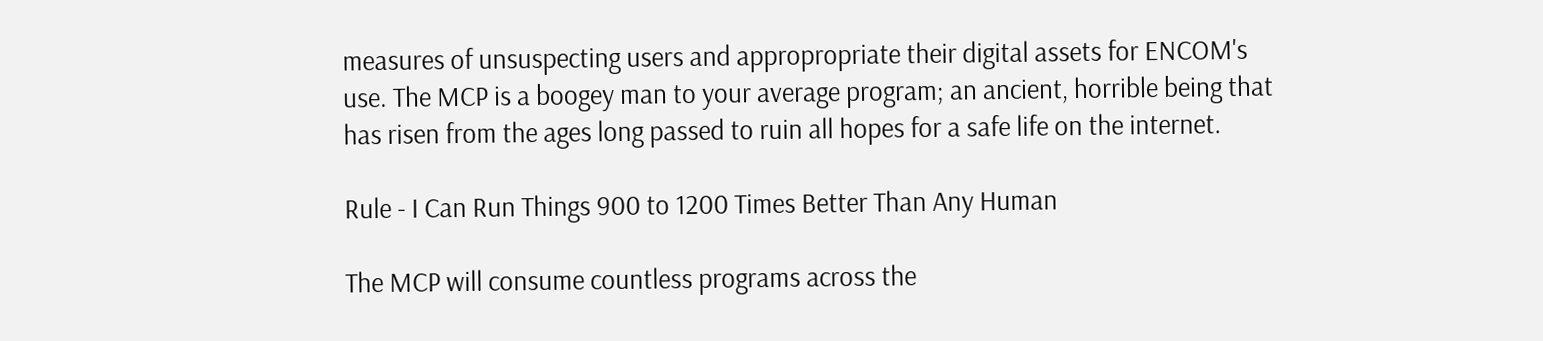measures of unsuspecting users and appropropriate their digital assets for ENCOM's use. The MCP is a boogey man to your average program; an ancient, horrible being that has risen from the ages long passed to ruin all hopes for a safe life on the internet.

Rule - I Can Run Things 900 to 1200 Times Better Than Any Human

The MCP will consume countless programs across the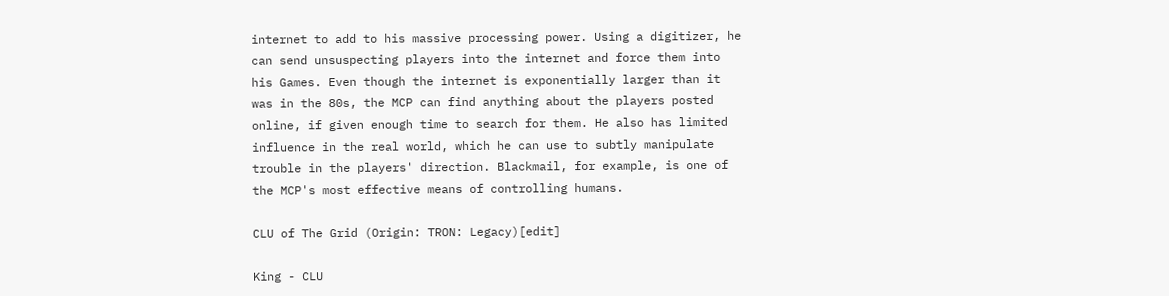internet to add to his massive processing power. Using a digitizer, he can send unsuspecting players into the internet and force them into his Games. Even though the internet is exponentially larger than it was in the 80s, the MCP can find anything about the players posted online, if given enough time to search for them. He also has limited influence in the real world, which he can use to subtly manipulate trouble in the players' direction. Blackmail, for example, is one of the MCP's most effective means of controlling humans.

CLU of The Grid (Origin: TRON: Legacy)[edit]

King - CLU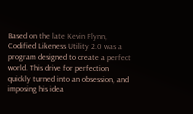Based on the late Kevin Flynn, Codified Likeness Utility 2.0 was a program designed to create a perfect world. This drive for perfection quickly turned into an obsession, and imposing his idea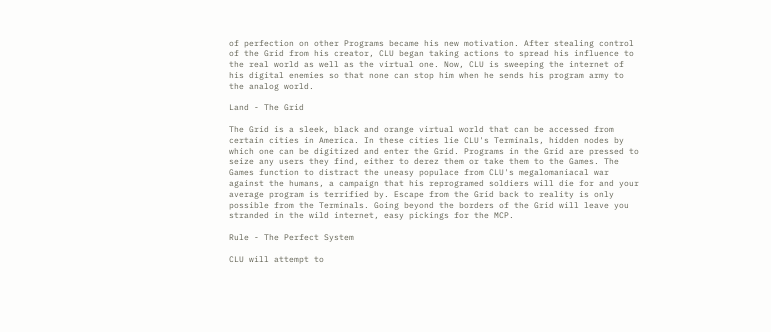of perfection on other Programs became his new motivation. After stealing control of the Grid from his creator, CLU began taking actions to spread his influence to the real world as well as the virtual one. Now, CLU is sweeping the internet of his digital enemies so that none can stop him when he sends his program army to the analog world.

Land - The Grid

The Grid is a sleek, black and orange virtual world that can be accessed from certain cities in America. In these cities lie CLU's Terminals, hidden nodes by which one can be digitized and enter the Grid. Programs in the Grid are pressed to seize any users they find, either to derez them or take them to the Games. The Games function to distract the uneasy populace from CLU's megalomaniacal war against the humans, a campaign that his reprogramed soldiers will die for and your average program is terrified by. Escape from the Grid back to reality is only possible from the Terminals. Going beyond the borders of the Grid will leave you stranded in the wild internet, easy pickings for the MCP.

Rule - The Perfect System

CLU will attempt to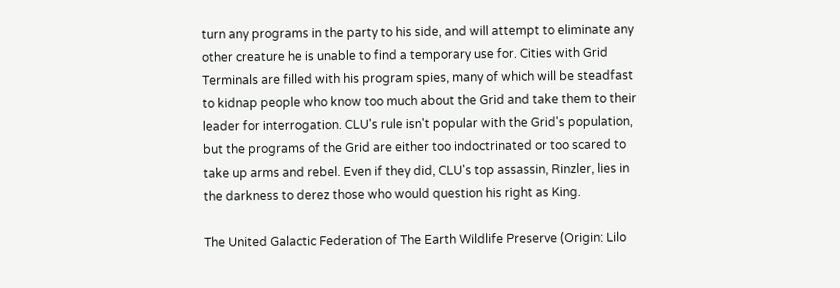turn any programs in the party to his side, and will attempt to eliminate any other creature he is unable to find a temporary use for. Cities with Grid Terminals are filled with his program spies, many of which will be steadfast to kidnap people who know too much about the Grid and take them to their leader for interrogation. CLU's rule isn't popular with the Grid's population, but the programs of the Grid are either too indoctrinated or too scared to take up arms and rebel. Even if they did, CLU's top assassin, Rinzler, lies in the darkness to derez those who would question his right as King.

The United Galactic Federation of The Earth Wildlife Preserve (Origin: Lilo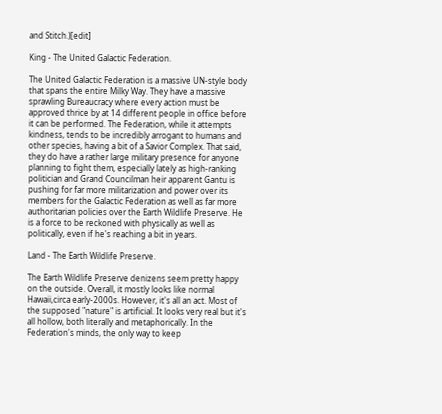and Stitch.)[edit]

King - The United Galactic Federation.

The United Galactic Federation is a massive UN-style body that spans the entire Milky Way. They have a massive sprawling Bureaucracy where every action must be approved thrice by at 14 different people in office before it can be performed. The Federation, while it attempts kindness, tends to be incredibly arrogant to humans and other species, having a bit of a Savior Complex. That said, they do have a rather large military presence for anyone planning to fight them, especially lately as high-ranking politician and Grand Councilman heir apparent Gantu is pushing for far more militarization and power over its members for the Galactic Federation as well as far more authoritarian policies over the Earth Wildlife Preserve. He is a force to be reckoned with physically as well as politically, even if he's reaching a bit in years.

Land - The Earth Wildlife Preserve.

The Earth Wildlife Preserve denizens seem pretty happy on the outside. Overall, it mostly looks like normal Hawaii,circa early-2000s. However, it's all an act. Most of the supposed "nature" is artificial. It looks very real but it's all hollow, both literally and metaphorically. In the Federation's minds, the only way to keep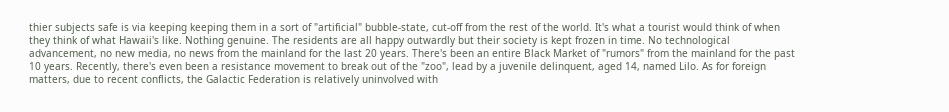thier subjects safe is via keeping keeping them in a sort of "artificial" bubble-state, cut-off from the rest of the world. It's what a tourist would think of when they think of what Hawaii's like. Nothing genuine. The residents are all happy outwardly but their society is kept frozen in time. No technological advancement, no new media, no news from the mainland for the last 20 years. There's been an entire Black Market of "rumors" from the mainland for the past 10 years. Recently, there's even been a resistance movement to break out of the "zoo", lead by a juvenile delinquent, aged 14, named Lilo. As for foreign matters, due to recent conflicts, the Galactic Federation is relatively uninvolved with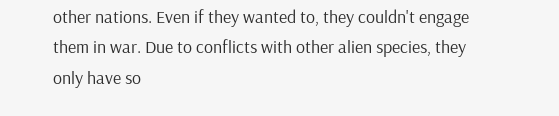other nations. Even if they wanted to, they couldn't engage them in war. Due to conflicts with other alien species, they only have so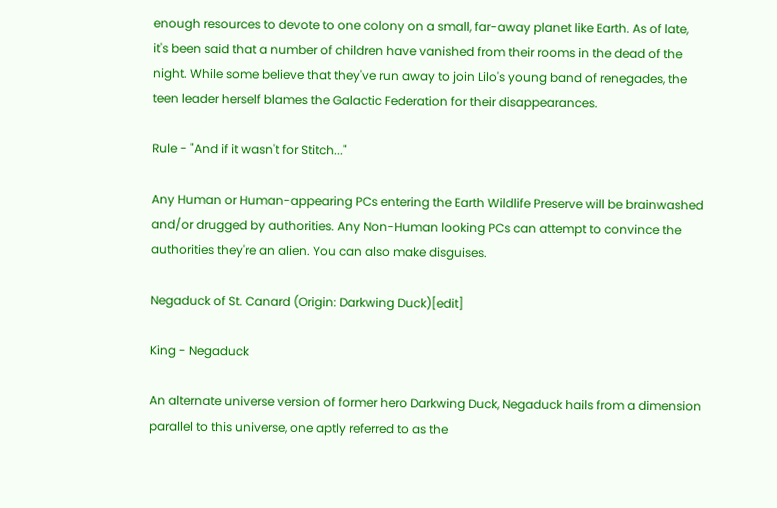enough resources to devote to one colony on a small, far-away planet like Earth. As of late, it's been said that a number of children have vanished from their rooms in the dead of the night. While some believe that they've run away to join Lilo's young band of renegades, the teen leader herself blames the Galactic Federation for their disappearances.

Rule - "And if it wasn't for Stitch..."

Any Human or Human-appearing PCs entering the Earth Wildlife Preserve will be brainwashed and/or drugged by authorities. Any Non-Human looking PCs can attempt to convince the authorities they're an alien. You can also make disguises.

Negaduck of St. Canard (Origin: Darkwing Duck)[edit]

King - Negaduck

An alternate universe version of former hero Darkwing Duck, Negaduck hails from a dimension parallel to this universe, one aptly referred to as the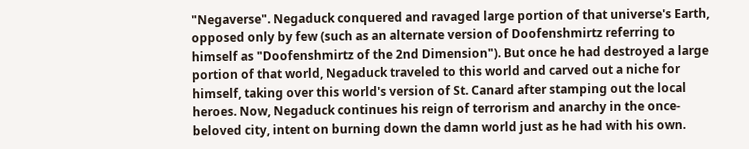"Negaverse". Negaduck conquered and ravaged large portion of that universe's Earth, opposed only by few (such as an alternate version of Doofenshmirtz referring to himself as "Doofenshmirtz of the 2nd Dimension"). But once he had destroyed a large portion of that world, Negaduck traveled to this world and carved out a niche for himself, taking over this world's version of St. Canard after stamping out the local heroes. Now, Negaduck continues his reign of terrorism and anarchy in the once-beloved city, intent on burning down the damn world just as he had with his own.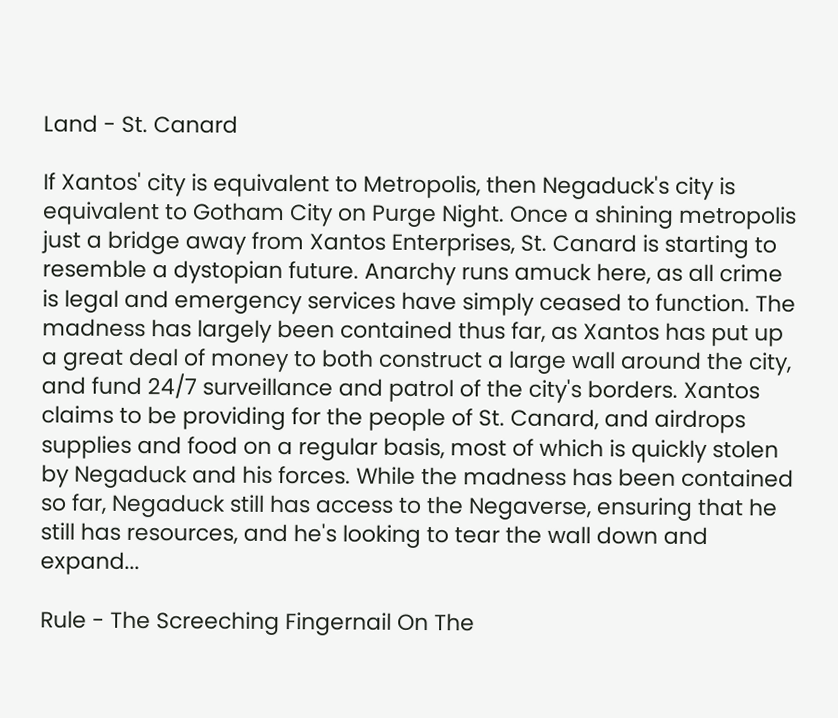Land - St. Canard

If Xantos' city is equivalent to Metropolis, then Negaduck's city is equivalent to Gotham City on Purge Night. Once a shining metropolis just a bridge away from Xantos Enterprises, St. Canard is starting to resemble a dystopian future. Anarchy runs amuck here, as all crime is legal and emergency services have simply ceased to function. The madness has largely been contained thus far, as Xantos has put up a great deal of money to both construct a large wall around the city, and fund 24/7 surveillance and patrol of the city's borders. Xantos claims to be providing for the people of St. Canard, and airdrops supplies and food on a regular basis, most of which is quickly stolen by Negaduck and his forces. While the madness has been contained so far, Negaduck still has access to the Negaverse, ensuring that he still has resources, and he's looking to tear the wall down and expand...

Rule - The Screeching Fingernail On The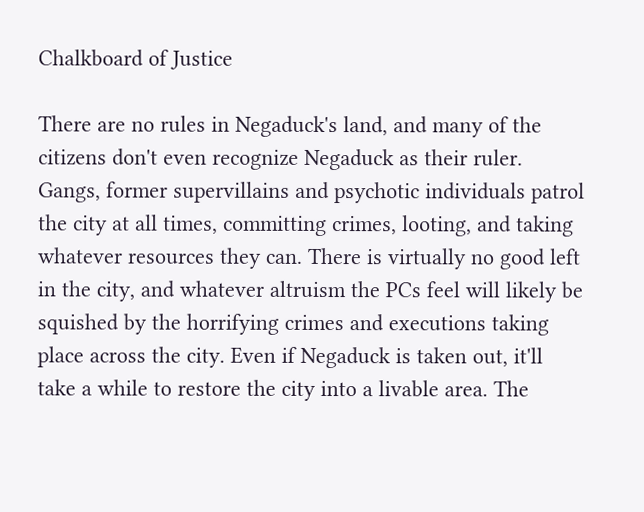Chalkboard of Justice

There are no rules in Negaduck's land, and many of the citizens don't even recognize Negaduck as their ruler. Gangs, former supervillains and psychotic individuals patrol the city at all times, committing crimes, looting, and taking whatever resources they can. There is virtually no good left in the city, and whatever altruism the PCs feel will likely be squished by the horrifying crimes and executions taking place across the city. Even if Negaduck is taken out, it'll take a while to restore the city into a livable area. The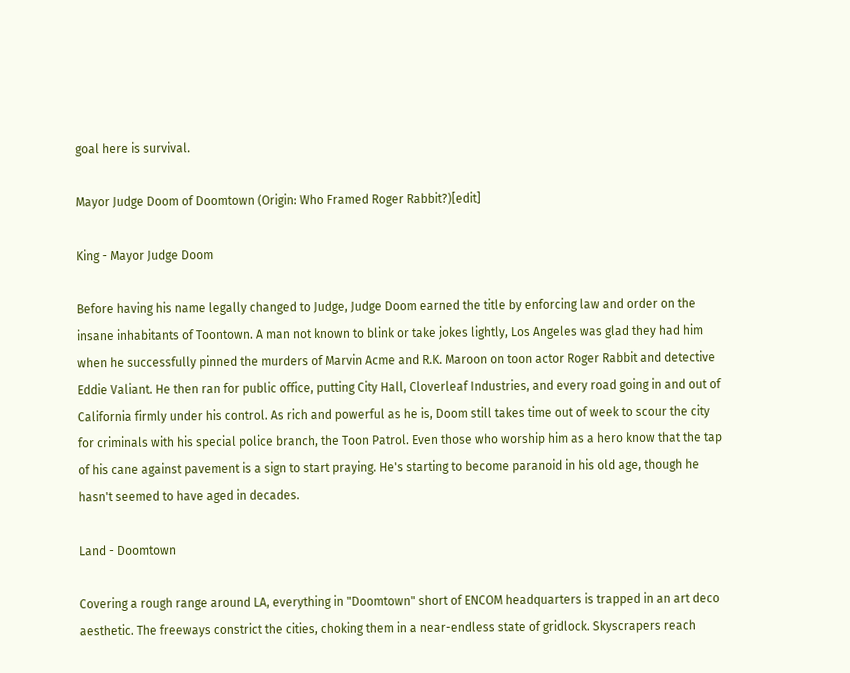goal here is survival.

Mayor Judge Doom of Doomtown (Origin: Who Framed Roger Rabbit?)[edit]

King - Mayor Judge Doom

Before having his name legally changed to Judge, Judge Doom earned the title by enforcing law and order on the insane inhabitants of Toontown. A man not known to blink or take jokes lightly, Los Angeles was glad they had him when he successfully pinned the murders of Marvin Acme and R.K. Maroon on toon actor Roger Rabbit and detective Eddie Valiant. He then ran for public office, putting City Hall, Cloverleaf Industries, and every road going in and out of California firmly under his control. As rich and powerful as he is, Doom still takes time out of week to scour the city for criminals with his special police branch, the Toon Patrol. Even those who worship him as a hero know that the tap of his cane against pavement is a sign to start praying. He's starting to become paranoid in his old age, though he hasn't seemed to have aged in decades.

Land - Doomtown

Covering a rough range around LA, everything in "Doomtown" short of ENCOM headquarters is trapped in an art deco aesthetic. The freeways constrict the cities, choking them in a near-endless state of gridlock. Skyscrapers reach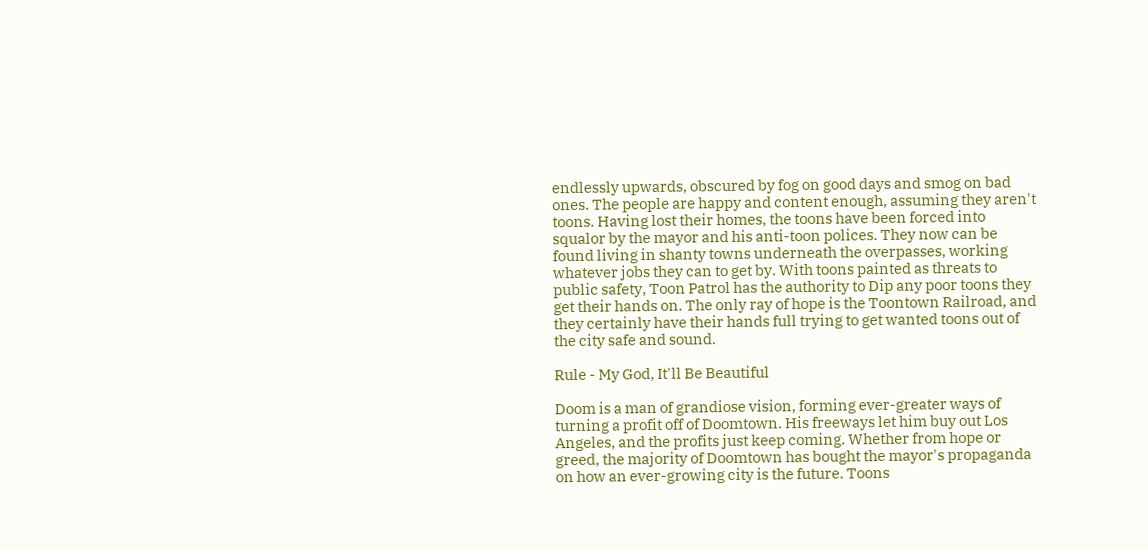endlessly upwards, obscured by fog on good days and smog on bad ones. The people are happy and content enough, assuming they aren't toons. Having lost their homes, the toons have been forced into squalor by the mayor and his anti-toon polices. They now can be found living in shanty towns underneath the overpasses, working whatever jobs they can to get by. With toons painted as threats to public safety, Toon Patrol has the authority to Dip any poor toons they get their hands on. The only ray of hope is the Toontown Railroad, and they certainly have their hands full trying to get wanted toons out of the city safe and sound.

Rule - My God, It'll Be Beautiful

Doom is a man of grandiose vision, forming ever-greater ways of turning a profit off of Doomtown. His freeways let him buy out Los Angeles, and the profits just keep coming. Whether from hope or greed, the majority of Doomtown has bought the mayor's propaganda on how an ever-growing city is the future. Toons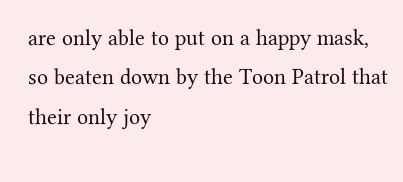are only able to put on a happy mask, so beaten down by the Toon Patrol that their only joy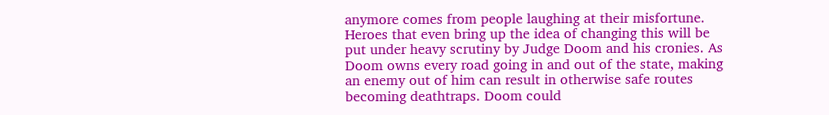anymore comes from people laughing at their misfortune. Heroes that even bring up the idea of changing this will be put under heavy scrutiny by Judge Doom and his cronies. As Doom owns every road going in and out of the state, making an enemy out of him can result in otherwise safe routes becoming deathtraps. Doom could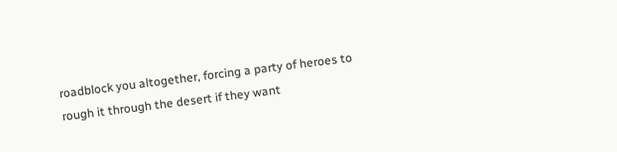roadblock you altogether, forcing a party of heroes to rough it through the desert if they want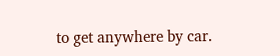to get anywhere by car.